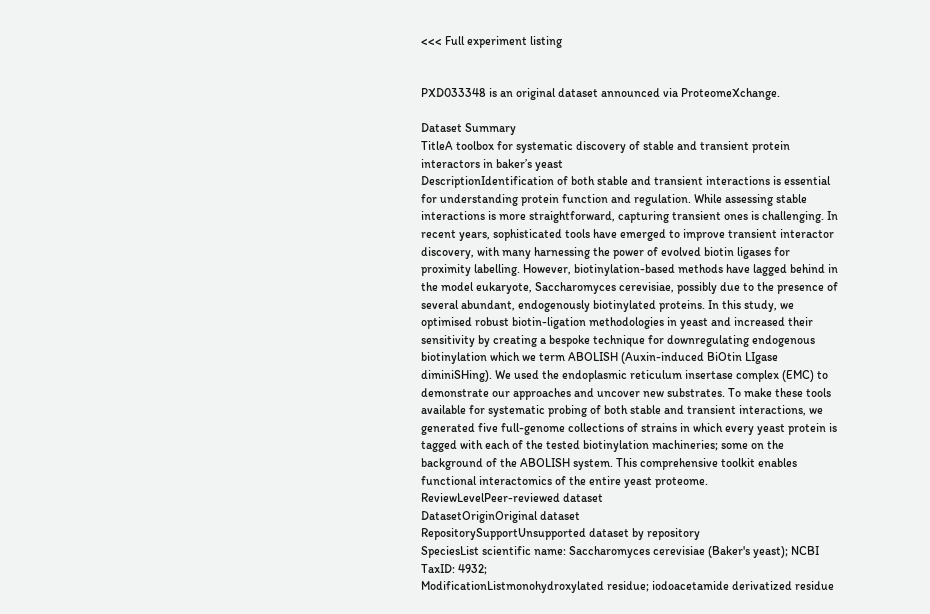<<< Full experiment listing


PXD033348 is an original dataset announced via ProteomeXchange.

Dataset Summary
TitleA toolbox for systematic discovery of stable and transient protein interactors in baker’s yeast
DescriptionIdentification of both stable and transient interactions is essential for understanding protein function and regulation. While assessing stable interactions is more straightforward, capturing transient ones is challenging. In recent years, sophisticated tools have emerged to improve transient interactor discovery, with many harnessing the power of evolved biotin ligases for proximity labelling. However, biotinylation-based methods have lagged behind in the model eukaryote, Saccharomyces cerevisiae, possibly due to the presence of several abundant, endogenously biotinylated proteins. In this study, we optimised robust biotin-ligation methodologies in yeast and increased their sensitivity by creating a bespoke technique for downregulating endogenous biotinylation which we term ABOLISH (Auxin-induced BiOtin LIgase diminiSHing). We used the endoplasmic reticulum insertase complex (EMC) to demonstrate our approaches and uncover new substrates. To make these tools available for systematic probing of both stable and transient interactions, we generated five full-genome collections of strains in which every yeast protein is tagged with each of the tested biotinylation machineries; some on the background of the ABOLISH system. This comprehensive toolkit enables functional interactomics of the entire yeast proteome.
ReviewLevelPeer-reviewed dataset
DatasetOriginOriginal dataset
RepositorySupportUnsupported dataset by repository
SpeciesList scientific name: Saccharomyces cerevisiae (Baker's yeast); NCBI TaxID: 4932;
ModificationListmonohydroxylated residue; iodoacetamide derivatized residue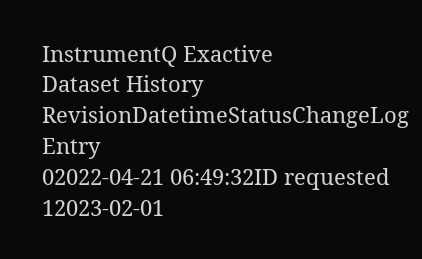InstrumentQ Exactive
Dataset History
RevisionDatetimeStatusChangeLog Entry
02022-04-21 06:49:32ID requested
12023-02-01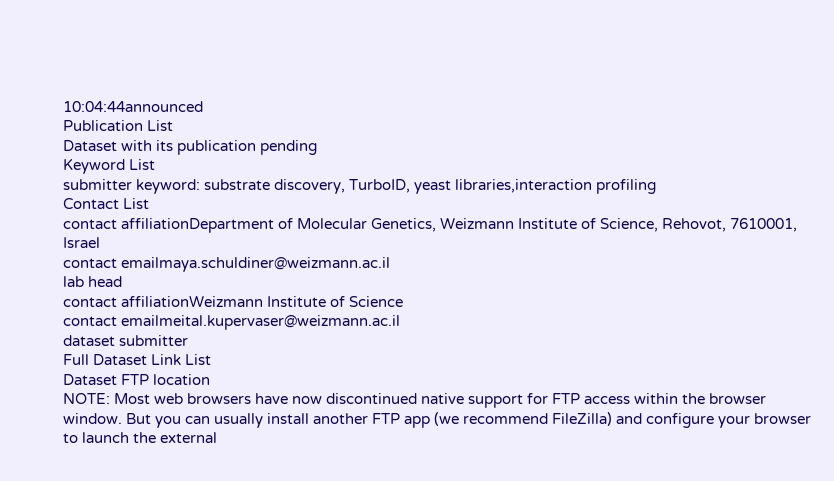10:04:44announced
Publication List
Dataset with its publication pending
Keyword List
submitter keyword: substrate discovery, TurboID, yeast libraries,interaction profiling
Contact List
contact affiliationDepartment of Molecular Genetics, Weizmann Institute of Science, Rehovot, 7610001, Israel
contact emailmaya.schuldiner@weizmann.ac.il
lab head
contact affiliationWeizmann Institute of Science
contact emailmeital.kupervaser@weizmann.ac.il
dataset submitter
Full Dataset Link List
Dataset FTP location
NOTE: Most web browsers have now discontinued native support for FTP access within the browser window. But you can usually install another FTP app (we recommend FileZilla) and configure your browser to launch the external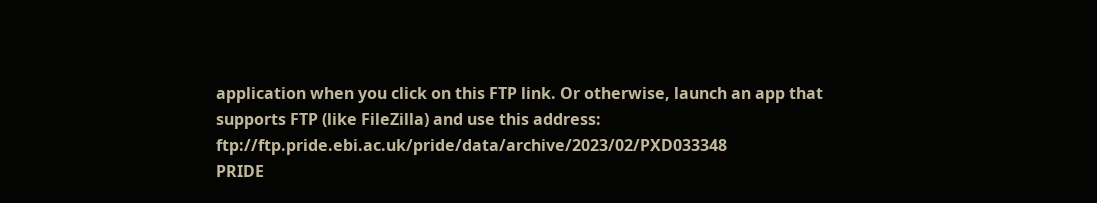application when you click on this FTP link. Or otherwise, launch an app that supports FTP (like FileZilla) and use this address: ftp://ftp.pride.ebi.ac.uk/pride/data/archive/2023/02/PXD033348
PRIDE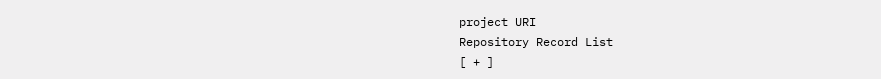project URI
Repository Record List
[ + ]